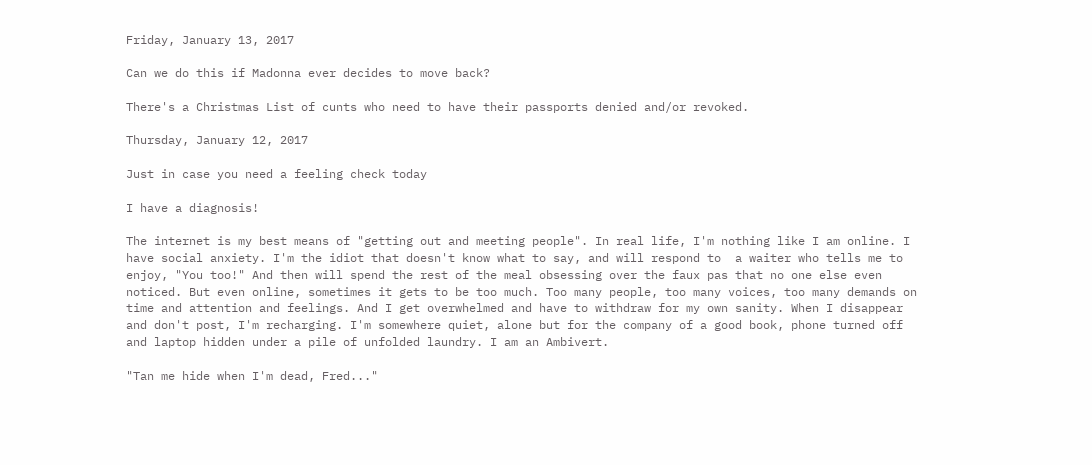Friday, January 13, 2017

Can we do this if Madonna ever decides to move back?

There's a Christmas List of cunts who need to have their passports denied and/or revoked.

Thursday, January 12, 2017

Just in case you need a feeling check today

I have a diagnosis!

The internet is my best means of "getting out and meeting people". In real life, I'm nothing like I am online. I have social anxiety. I'm the idiot that doesn't know what to say, and will respond to  a waiter who tells me to enjoy, "You too!" And then will spend the rest of the meal obsessing over the faux pas that no one else even noticed. But even online, sometimes it gets to be too much. Too many people, too many voices, too many demands on time and attention and feelings. And I get overwhelmed and have to withdraw for my own sanity. When I disappear and don't post, I'm recharging. I'm somewhere quiet, alone but for the company of a good book, phone turned off and laptop hidden under a pile of unfolded laundry. I am an Ambivert.

"Tan me hide when I'm dead, Fred..."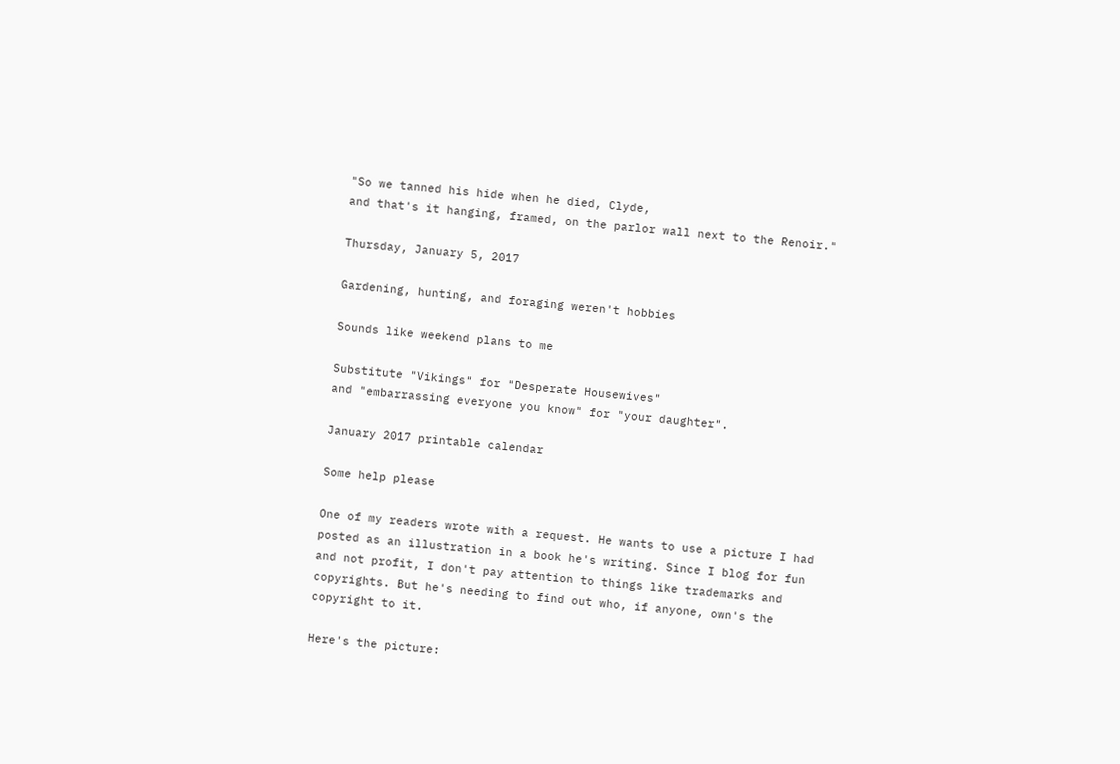"So we tanned his hide when he died, Clyde,
and that's it hanging, framed, on the parlor wall next to the Renoir."

Thursday, January 5, 2017

Gardening, hunting, and foraging weren't hobbies

Sounds like weekend plans to me

Substitute "Vikings" for "Desperate Housewives"
and "embarrassing everyone you know" for "your daughter".

January 2017 printable calendar

Some help please

One of my readers wrote with a request. He wants to use a picture I had posted as an illustration in a book he's writing. Since I blog for fun and not profit, I don't pay attention to things like trademarks and copyrights. But he's needing to find out who, if anyone, own's the copyright to it.

Here's the picture: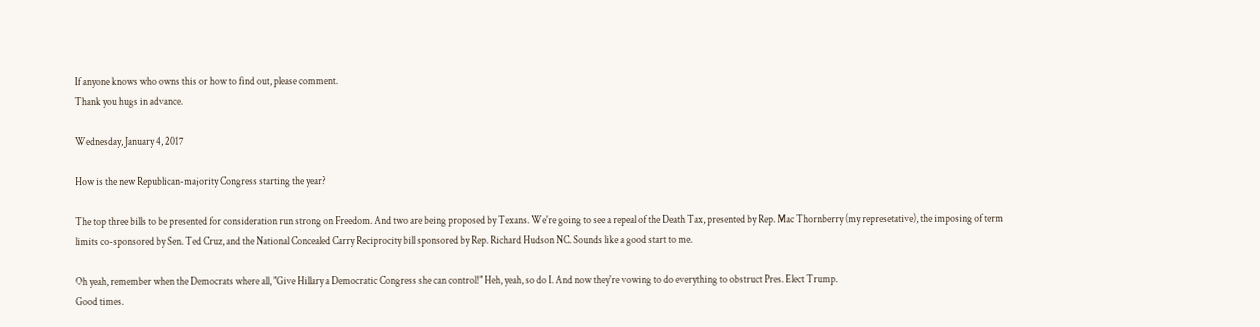If anyone knows who owns this or how to find out, please comment.
Thank you hugs in advance.

Wednesday, January 4, 2017

How is the new Republican-majority Congress starting the year?

The top three bills to be presented for consideration run strong on Freedom. And two are being proposed by Texans. We're going to see a repeal of the Death Tax, presented by Rep. Mac Thornberry (my represetative), the imposing of term limits co-sponsored by Sen. Ted Cruz, and the National Concealed Carry Reciprocity bill sponsored by Rep. Richard Hudson NC. Sounds like a good start to me.

Oh yeah, remember when the Democrats where all, "Give Hillary a Democratic Congress she can control!" Heh, yeah, so do I. And now they're vowing to do everything to obstruct Pres. Elect Trump.
Good times.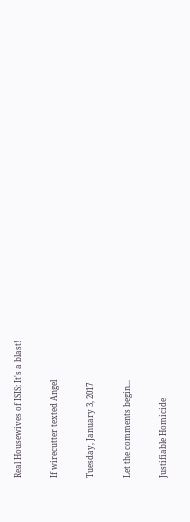Real Housewives of ISIS: It's a blast!

If wirecutter texted Angel

Tuesday, January 3, 2017

Let the comments begin...

Justifiable Homicide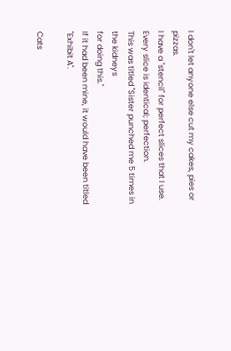I don't let anyone else cut my cakes, pies or pizzas.
I have a "stencil" for perfect slices that I use.
Every slice is identical; perfection.
This was titled "Sister punched me 5 times in the kidneys
for doing this."
If it had been mine, it would have been titled "Exhibit A".

Cats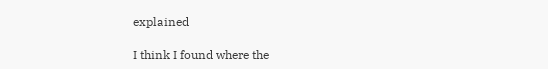explained

I think I found where the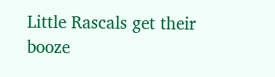Little Rascals get their booze